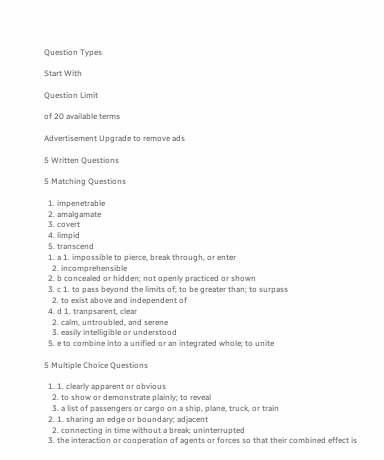Question Types

Start With

Question Limit

of 20 available terms

Advertisement Upgrade to remove ads

5 Written Questions

5 Matching Questions

  1. impenetrable
  2. amalgamate
  3. covert
  4. limpid
  5. transcend
  1. a 1. impossible to pierce, break through, or enter
    2. incomprehensible
  2. b concealed or hidden; not openly practiced or shown
  3. c 1. to pass beyond the limits of; to be greater than; to surpass
    2. to exist above and independent of
  4. d 1. tranpsarent, clear
    2. calm, untroubled, and serene
    3. easily intelligible or understood
  5. e to combine into a unified or an integrated whole; to unite

5 Multiple Choice Questions

  1. 1. clearly apparent or obvious
    2. to show or demonstrate plainly; to reveal
    3. a list of passengers or cargo on a ship, plane, truck, or train
  2. 1. sharing an edge or boundary; adjacent
    2. connecting in time without a break; uninterrupted
  3. the interaction or cooperation of agents or forces so that their combined effect is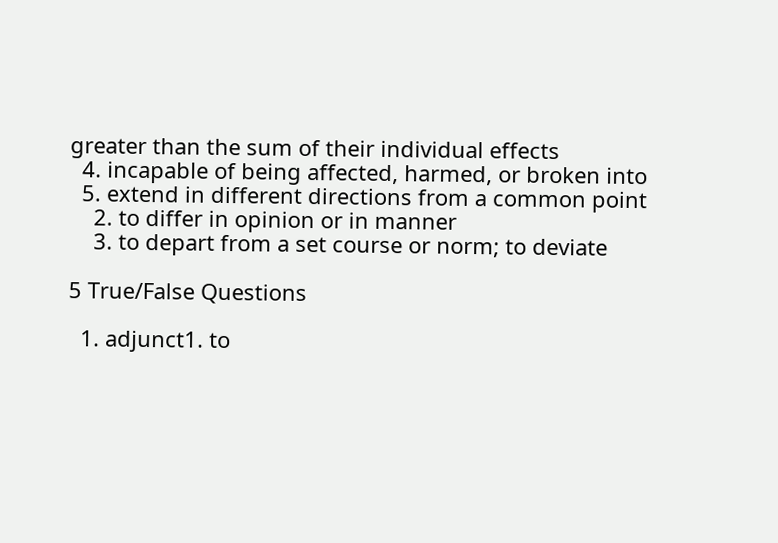greater than the sum of their individual effects
  4. incapable of being affected, harmed, or broken into
  5. extend in different directions from a common point
    2. to differ in opinion or in manner
    3. to depart from a set course or norm; to deviate

5 True/False Questions

  1. adjunct1. to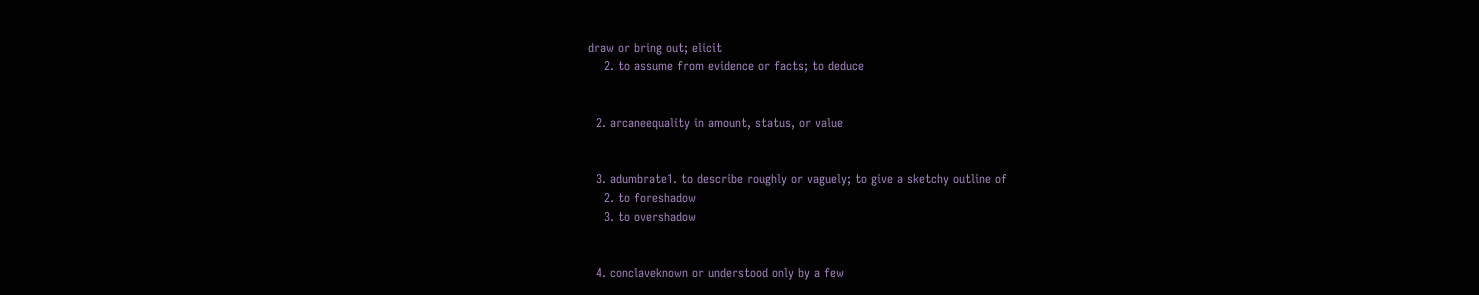draw or bring out; elicit
    2. to assume from evidence or facts; to deduce


  2. arcaneequality in amount, status, or value


  3. adumbrate1. to describe roughly or vaguely; to give a sketchy outline of
    2. to foreshadow
    3. to overshadow


  4. conclaveknown or understood only by a few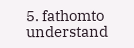5. fathomto understand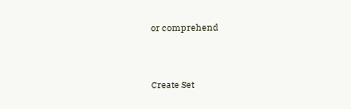or comprehend


Create Set